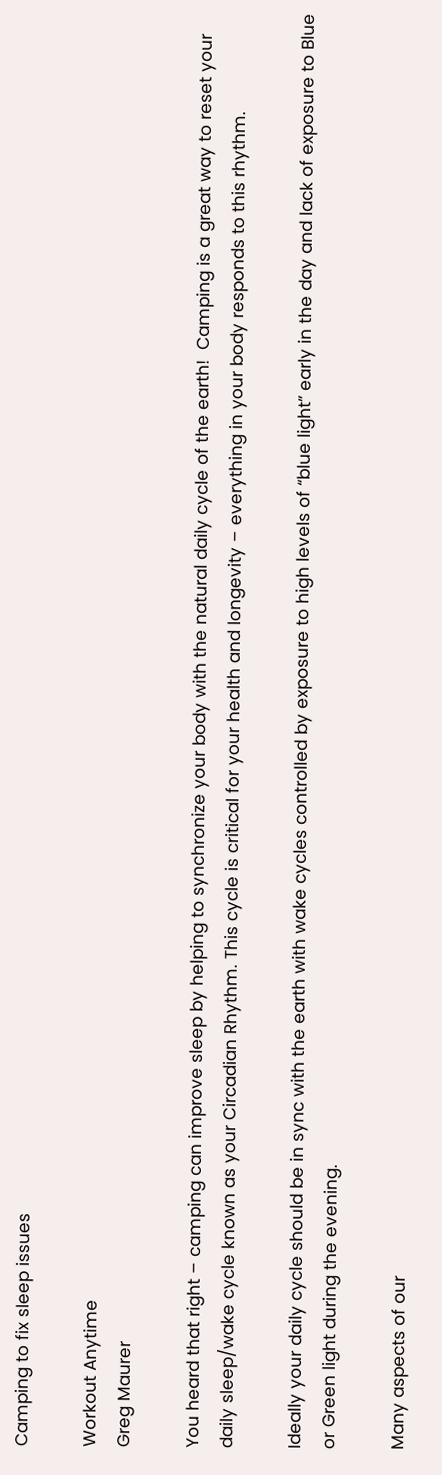Camping to fix sleep issues

Workout Anytime
Greg Maurer

You heard that right – camping can improve sleep by helping to synchronize your body with the natural daily cycle of the earth!  Camping is a great way to reset your daily sleep/wake cycle known as your Circadian Rhythm. This cycle is critical for your health and longevity – everything in your body responds to this rhythm.

Ideally your daily cycle should be in sync with the earth with wake cycles controlled by exposure to high levels of “blue light” early in the day and lack of exposure to Blue or Green light during the evening.

Many aspects of our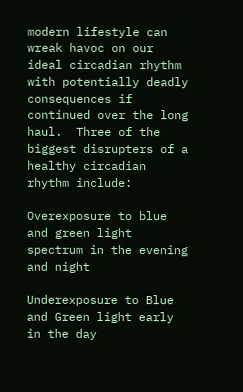modern lifestyle can wreak havoc on our ideal circadian rhythm with potentially deadly consequences if continued over the long haul.  Three of the biggest disrupters of a healthy circadian rhythm include:

Overexposure to blue and green light spectrum in the evening and night

Underexposure to Blue and Green light early in the day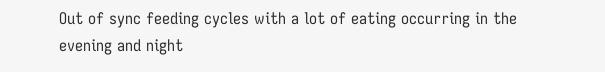Out of sync feeding cycles with a lot of eating occurring in the evening and night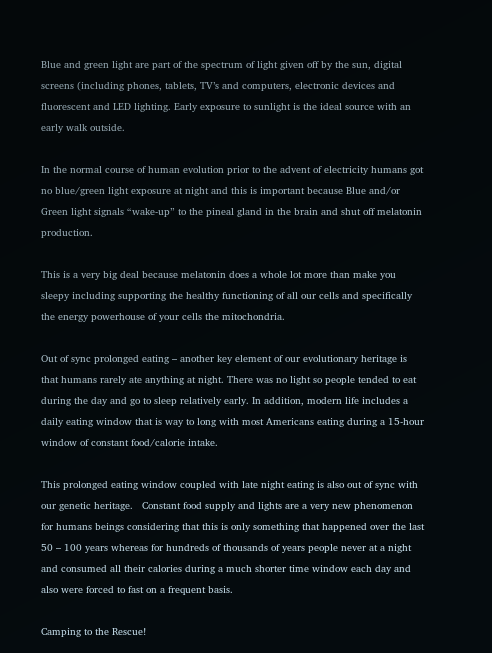Blue and green light are part of the spectrum of light given off by the sun, digital screens (including phones, tablets, TV’s and computers, electronic devices and fluorescent and LED lighting. Early exposure to sunlight is the ideal source with an early walk outside.

In the normal course of human evolution prior to the advent of electricity humans got no blue/green light exposure at night and this is important because Blue and/or Green light signals “wake-up” to the pineal gland in the brain and shut off melatonin production.

This is a very big deal because melatonin does a whole lot more than make you sleepy including supporting the healthy functioning of all our cells and specifically the energy powerhouse of your cells the mitochondria.

Out of sync prolonged eating – another key element of our evolutionary heritage is that humans rarely ate anything at night. There was no light so people tended to eat during the day and go to sleep relatively early. In addition, modern life includes a daily eating window that is way to long with most Americans eating during a 15-hour window of constant food/calorie intake.

This prolonged eating window coupled with late night eating is also out of sync with our genetic heritage.   Constant food supply and lights are a very new phenomenon for humans beings considering that this is only something that happened over the last 50 – 100 years whereas for hundreds of thousands of years people never at a night and consumed all their calories during a much shorter time window each day and also were forced to fast on a frequent basis.

Camping to the Rescue!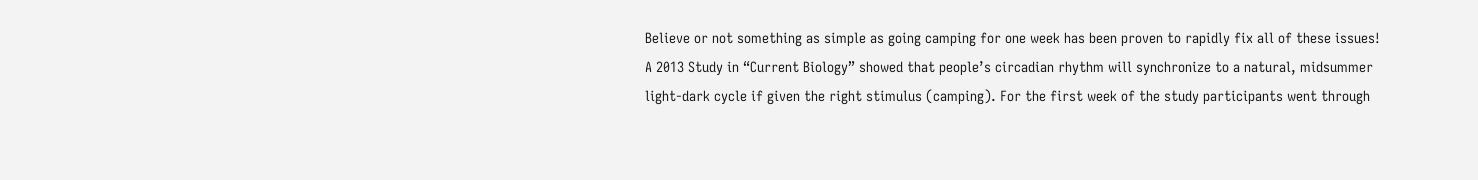Believe or not something as simple as going camping for one week has been proven to rapidly fix all of these issues! A 2013 Study in “Current Biology” showed that people’s circadian rhythm will synchronize to a natural, midsummer light-dark cycle if given the right stimulus (camping). For the first week of the study participants went through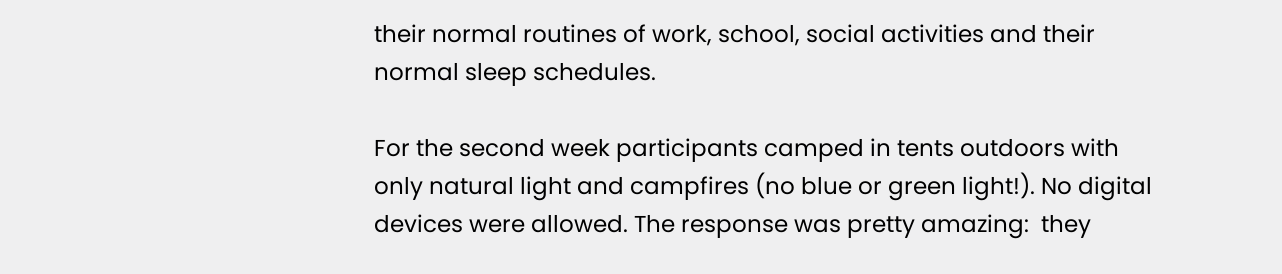their normal routines of work, school, social activities and their normal sleep schedules.

For the second week participants camped in tents outdoors with only natural light and campfires (no blue or green light!). No digital devices were allowed. The response was pretty amazing:  they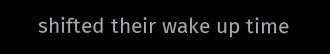shifted their wake up time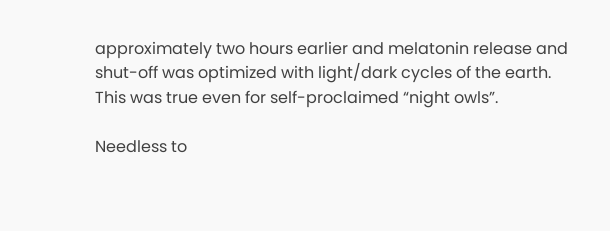approximately two hours earlier and melatonin release and shut-off was optimized with light/dark cycles of the earth. This was true even for self-proclaimed “night owls”.

Needless to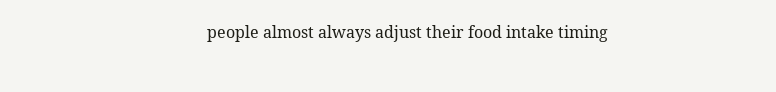people almost always adjust their food intake timing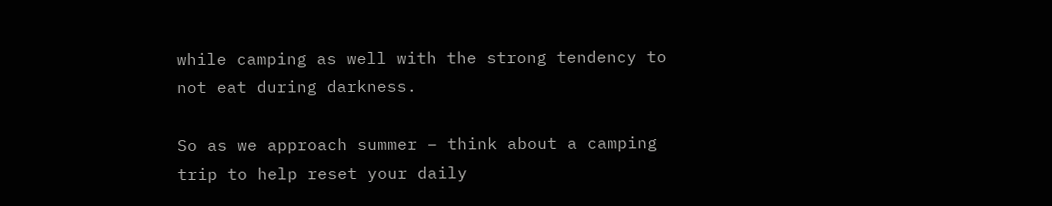while camping as well with the strong tendency to not eat during darkness.

So as we approach summer – think about a camping trip to help reset your daily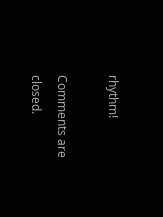rhythm!

Comments are closed.